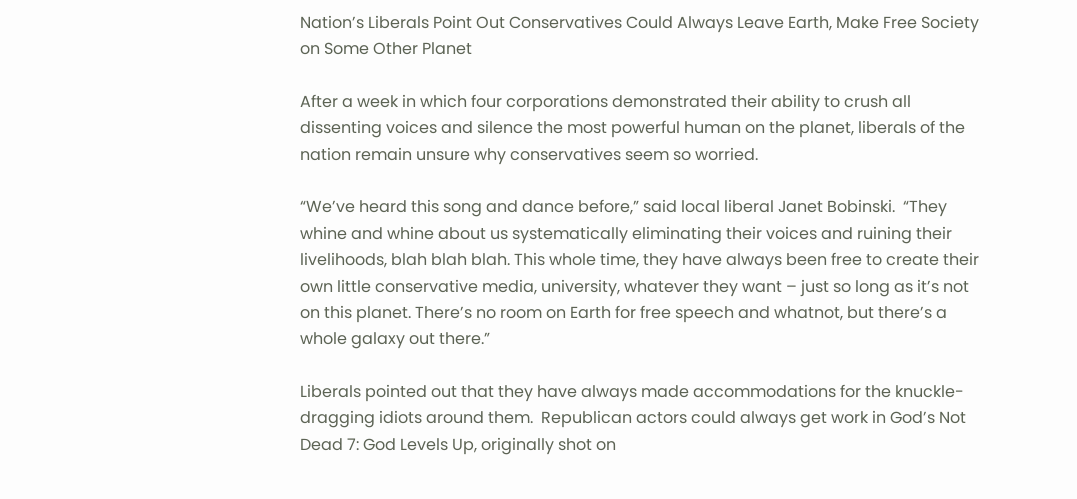Nation’s Liberals Point Out Conservatives Could Always Leave Earth, Make Free Society on Some Other Planet

After a week in which four corporations demonstrated their ability to crush all dissenting voices and silence the most powerful human on the planet, liberals of the nation remain unsure why conservatives seem so worried.

“We’ve heard this song and dance before,” said local liberal Janet Bobinski.  “They whine and whine about us systematically eliminating their voices and ruining their livelihoods, blah blah blah. This whole time, they have always been free to create their own little conservative media, university, whatever they want – just so long as it’s not on this planet. There’s no room on Earth for free speech and whatnot, but there’s a whole galaxy out there.”

Liberals pointed out that they have always made accommodations for the knuckle-dragging idiots around them.  Republican actors could always get work in God’s Not Dead 7: God Levels Up, originally shot on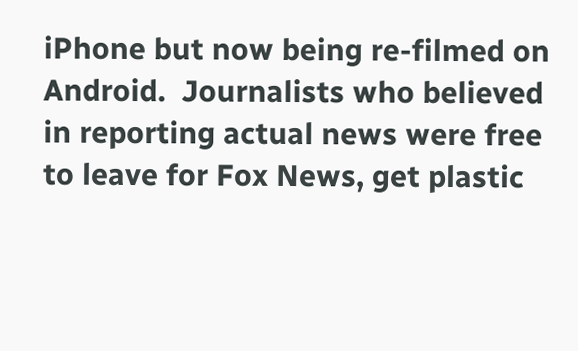iPhone but now being re-filmed on Android.  Journalists who believed in reporting actual news were free to leave for Fox News, get plastic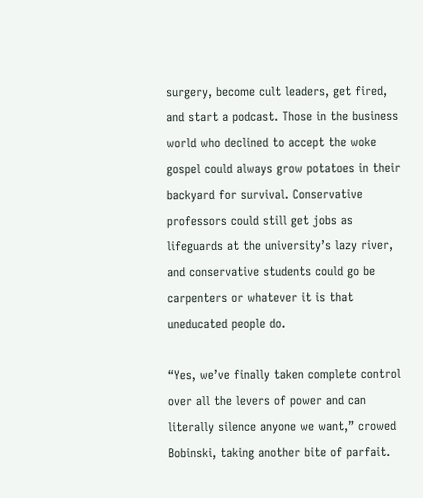surgery, become cult leaders, get fired, and start a podcast. Those in the business world who declined to accept the woke gospel could always grow potatoes in their backyard for survival. Conservative professors could still get jobs as lifeguards at the university’s lazy river, and conservative students could go be carpenters or whatever it is that uneducated people do.

“Yes, we’ve finally taken complete control over all the levers of power and can literally silence anyone we want,” crowed Bobinski, taking another bite of parfait.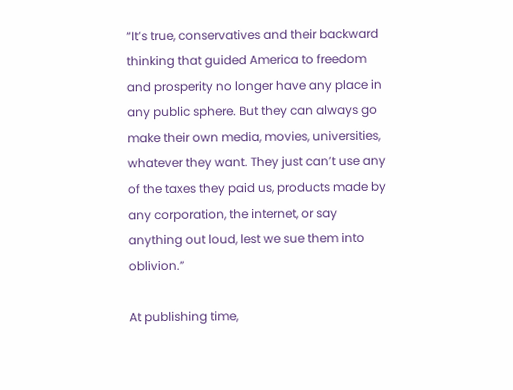“It’s true, conservatives and their backward thinking that guided America to freedom and prosperity no longer have any place in any public sphere. But they can always go make their own media, movies, universities, whatever they want. They just can’t use any of the taxes they paid us, products made by any corporation, the internet, or say anything out loud, lest we sue them into oblivion.”

At publishing time,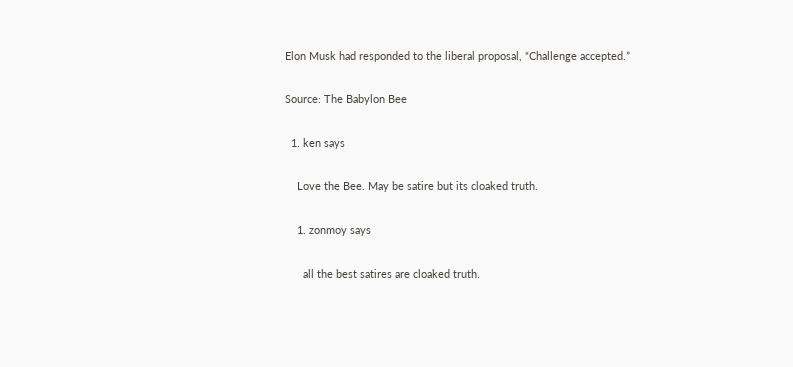Elon Musk had responded to the liberal proposal, “Challenge accepted.”

Source: The Babylon Bee

  1. ken says

    Love the Bee. May be satire but its cloaked truth.

    1. zonmoy says

      all the best satires are cloaked truth.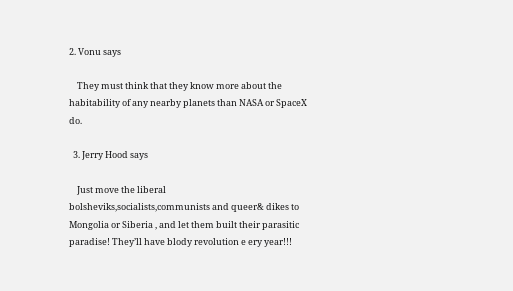2. Vonu says

    They must think that they know more about the habitability of any nearby planets than NASA or SpaceX do.

  3. Jerry Hood says

    Just move the liberal bolsheviks,socialists,communists and queer& dikes to Mongolia or Siberia , and let them built their parasitic paradise! They’ll have blody revolution e ery year!!!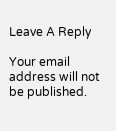Leave A Reply

Your email address will not be published.